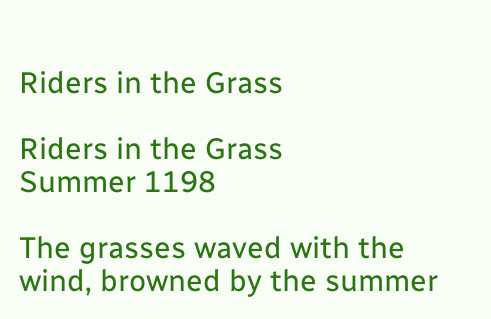Riders in the Grass

Riders in the Grass
Summer 1198

The grasses waved with the wind, browned by the summer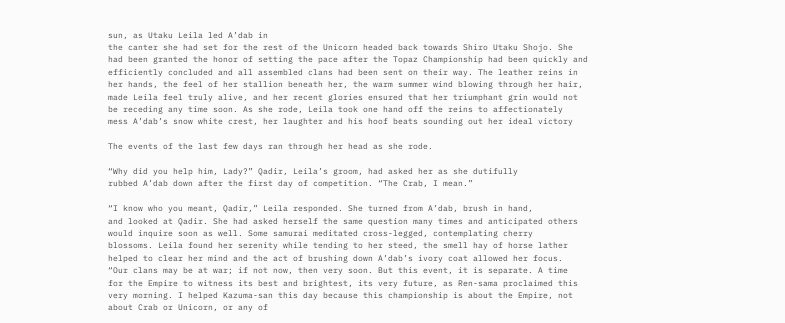sun, as Utaku Leila led A’dab in
the canter she had set for the rest of the Unicorn headed back towards Shiro Utaku Shojo. She
had been granted the honor of setting the pace after the Topaz Championship had been quickly and
efficiently concluded and all assembled clans had been sent on their way. The leather reins in
her hands, the feel of her stallion beneath her, the warm summer wind blowing through her hair,
made Leila feel truly alive, and her recent glories ensured that her triumphant grin would not
be receding any time soon. As she rode, Leila took one hand off the reins to affectionately
mess A’dab’s snow white crest, her laughter and his hoof beats sounding out her ideal victory

The events of the last few days ran through her head as she rode.

“Why did you help him, Lady?” Qadir, Leila’s groom, had asked her as she dutifully
rubbed A’dab down after the first day of competition. “The Crab, I mean.”

“I know who you meant, Qadir,” Leila responded. She turned from A’dab, brush in hand,
and looked at Qadir. She had asked herself the same question many times and anticipated others
would inquire soon as well. Some samurai meditated cross-legged, contemplating cherry
blossoms. Leila found her serenity while tending to her steed, the smell hay of horse lather
helped to clear her mind and the act of brushing down A’dab’s ivory coat allowed her focus.
“Our clans may be at war; if not now, then very soon. But this event, it is separate. A time
for the Empire to witness its best and brightest, its very future, as Ren-sama proclaimed this
very morning. I helped Kazuma-san this day because this championship is about the Empire, not
about Crab or Unicorn, or any of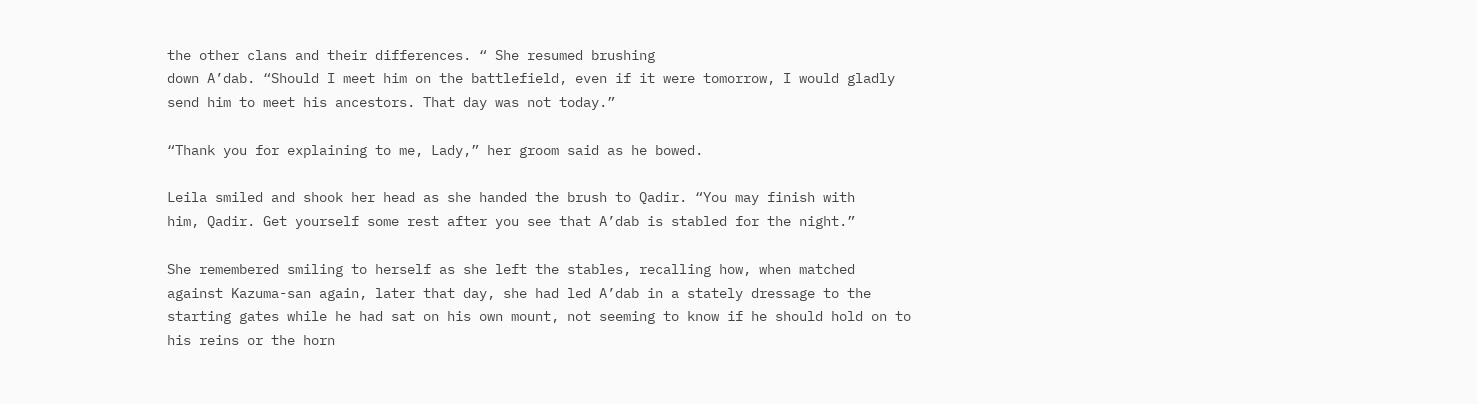the other clans and their differences. “ She resumed brushing
down A’dab. “Should I meet him on the battlefield, even if it were tomorrow, I would gladly
send him to meet his ancestors. That day was not today.”

“Thank you for explaining to me, Lady,” her groom said as he bowed.

Leila smiled and shook her head as she handed the brush to Qadir. “You may finish with
him, Qadir. Get yourself some rest after you see that A’dab is stabled for the night.”

She remembered smiling to herself as she left the stables, recalling how, when matched
against Kazuma-san again, later that day, she had led A’dab in a stately dressage to the
starting gates while he had sat on his own mount, not seeming to know if he should hold on to
his reins or the horn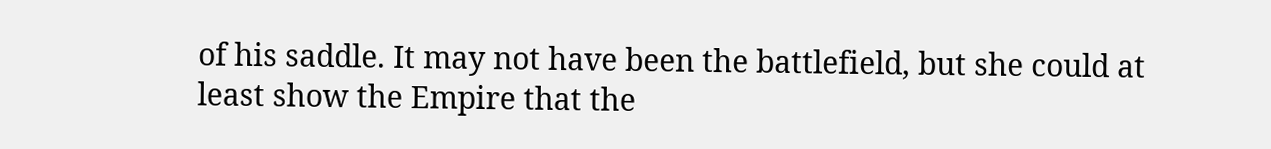of his saddle. It may not have been the battlefield, but she could at
least show the Empire that the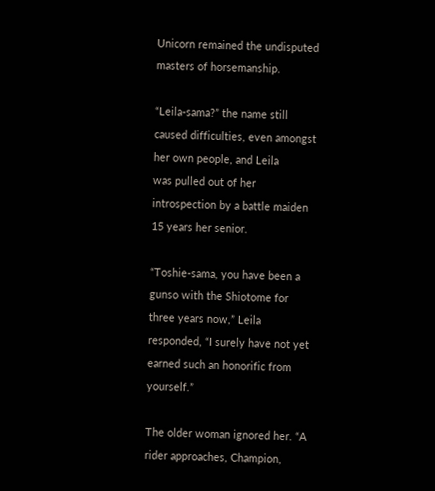Unicorn remained the undisputed masters of horsemanship.

“Leila-sama?” the name still caused difficulties, even amongst her own people, and Leila
was pulled out of her introspection by a battle maiden 15 years her senior.

“Toshie-sama, you have been a gunso with the Shiotome for three years now,” Leila
responded, “I surely have not yet earned such an honorific from yourself.”

The older woman ignored her. “A rider approaches, Champion,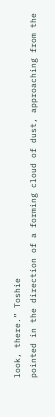look, there.” Toshie
pointed in the direction of a forming cloud of dust, approaching from the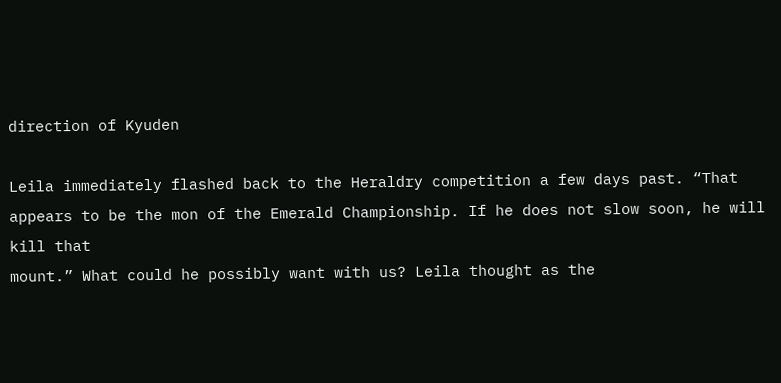direction of Kyuden

Leila immediately flashed back to the Heraldry competition a few days past. “That
appears to be the mon of the Emerald Championship. If he does not slow soon, he will kill that
mount.” What could he possibly want with us? Leila thought as the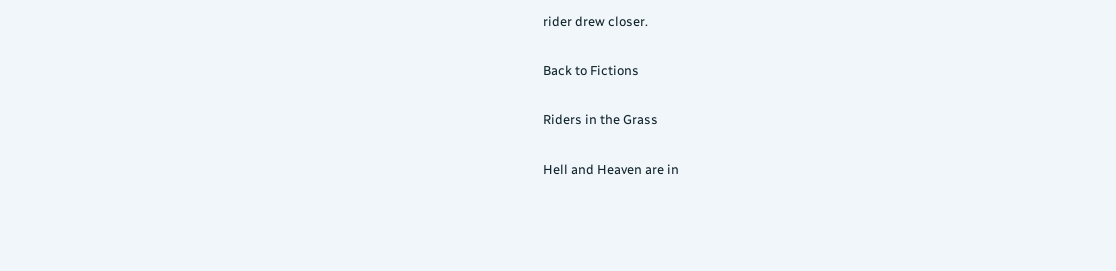rider drew closer.

Back to Fictions

Riders in the Grass

Hell and Heaven are in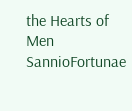the Hearts of Men SannioFortunae